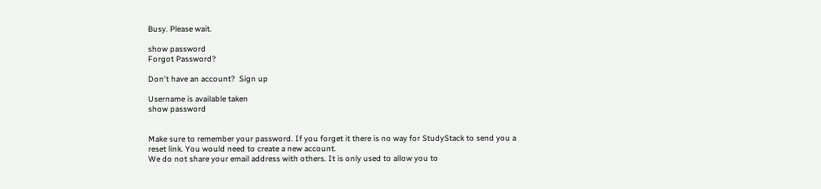Busy. Please wait.

show password
Forgot Password?

Don't have an account?  Sign up

Username is available taken
show password


Make sure to remember your password. If you forget it there is no way for StudyStack to send you a reset link. You would need to create a new account.
We do not share your email address with others. It is only used to allow you to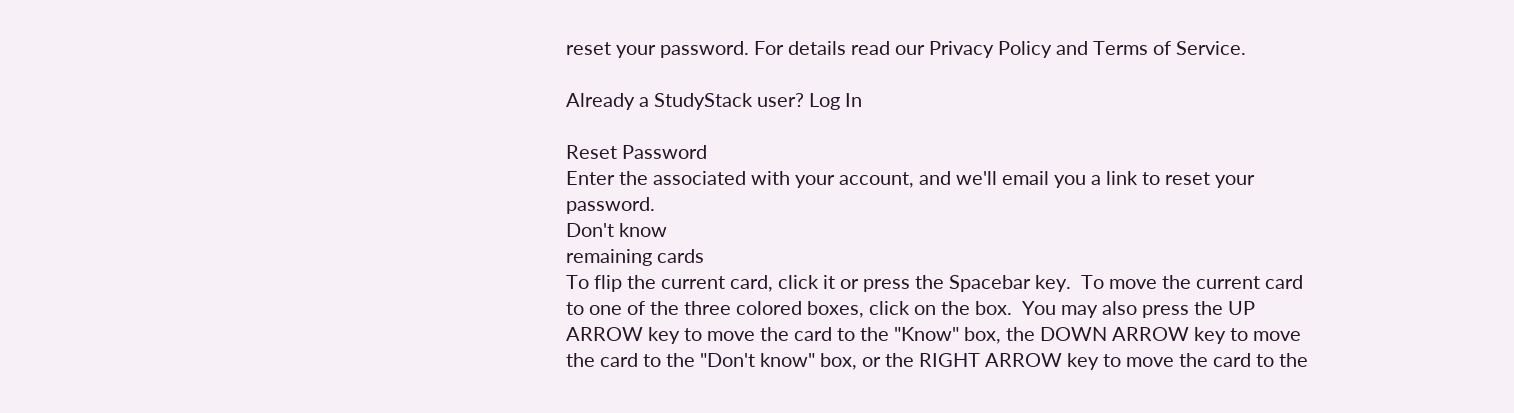reset your password. For details read our Privacy Policy and Terms of Service.

Already a StudyStack user? Log In

Reset Password
Enter the associated with your account, and we'll email you a link to reset your password.
Don't know
remaining cards
To flip the current card, click it or press the Spacebar key.  To move the current card to one of the three colored boxes, click on the box.  You may also press the UP ARROW key to move the card to the "Know" box, the DOWN ARROW key to move the card to the "Don't know" box, or the RIGHT ARROW key to move the card to the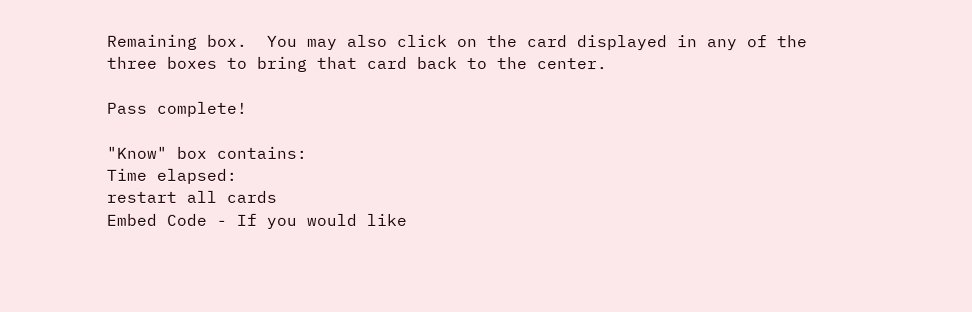Remaining box.  You may also click on the card displayed in any of the three boxes to bring that card back to the center.

Pass complete!

"Know" box contains:
Time elapsed:
restart all cards
Embed Code - If you would like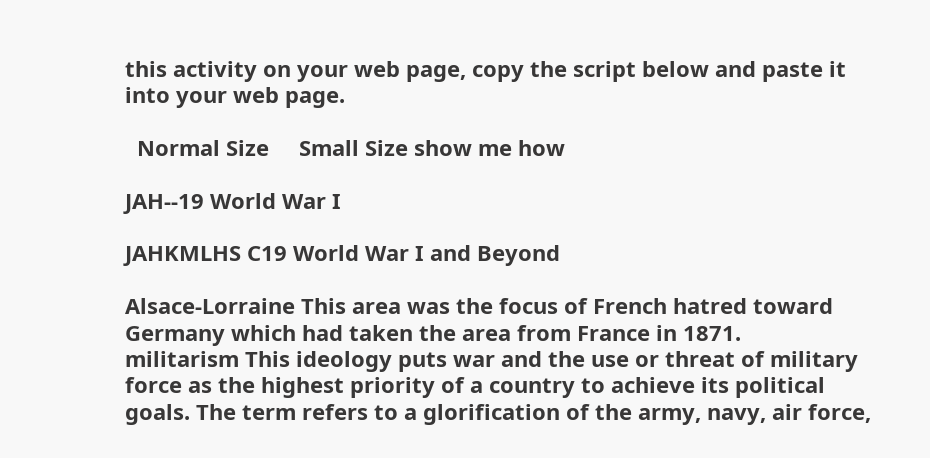this activity on your web page, copy the script below and paste it into your web page.

  Normal Size     Small Size show me how

JAH--19 World War I

JAHKMLHS C19 World War I and Beyond

Alsace-Lorraine This area was the focus of French hatred toward Germany which had taken the area from France in 1871.
militarism This ideology puts war and the use or threat of military force as the highest priority of a country to achieve its political goals. The term refers to a glorification of the army, navy, air force,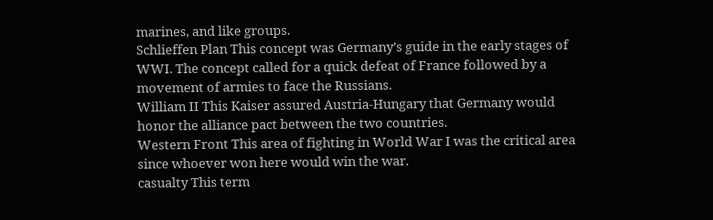marines, and like groups.
Schlieffen Plan This concept was Germany’s guide in the early stages of WWI. The concept called for a quick defeat of France followed by a movement of armies to face the Russians.
William II This Kaiser assured Austria-Hungary that Germany would honor the alliance pact between the two countries.
Western Front This area of fighting in World War I was the critical area since whoever won here would win the war.
casualty This term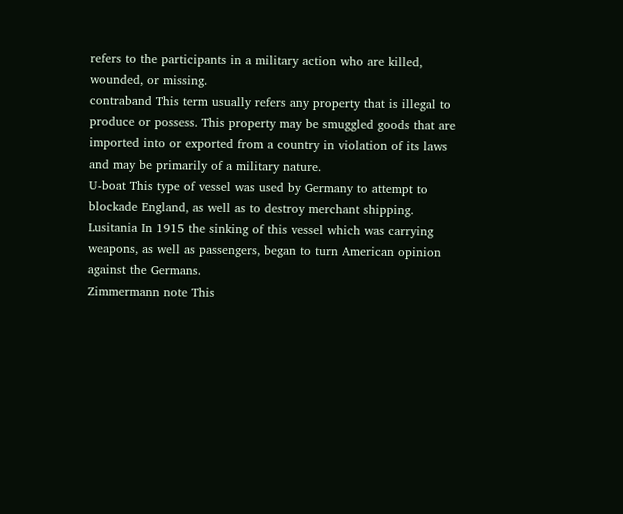refers to the participants in a military action who are killed, wounded, or missing.
contraband This term usually refers any property that is illegal to produce or possess. This property may be smuggled goods that are imported into or exported from a country in violation of its laws and may be primarily of a military nature.
U-boat This type of vessel was used by Germany to attempt to blockade England, as well as to destroy merchant shipping.
Lusitania In 1915 the sinking of this vessel which was carrying weapons, as well as passengers, began to turn American opinion against the Germans.
Zimmermann note This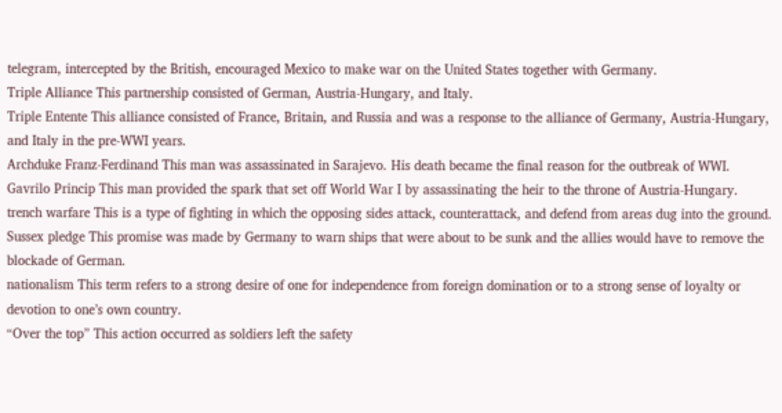telegram, intercepted by the British, encouraged Mexico to make war on the United States together with Germany.
Triple Alliance This partnership consisted of German, Austria-Hungary, and Italy.
Triple Entente This alliance consisted of France, Britain, and Russia and was a response to the alliance of Germany, Austria-Hungary, and Italy in the pre-WWI years.
Archduke Franz-Ferdinand This man was assassinated in Sarajevo. His death became the final reason for the outbreak of WWI.
Gavrilo Princip This man provided the spark that set off World War I by assassinating the heir to the throne of Austria-Hungary.
trench warfare This is a type of fighting in which the opposing sides attack, counterattack, and defend from areas dug into the ground.
Sussex pledge This promise was made by Germany to warn ships that were about to be sunk and the allies would have to remove the blockade of German.
nationalism This term refers to a strong desire of one for independence from foreign domination or to a strong sense of loyalty or devotion to one’s own country.
“Over the top” This action occurred as soldiers left the safety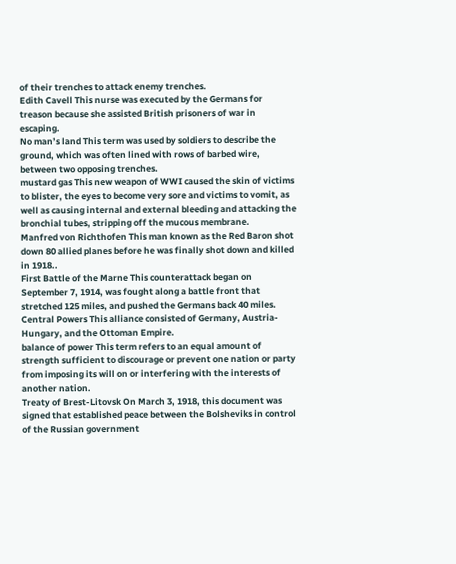of their trenches to attack enemy trenches.
Edith Cavell This nurse was executed by the Germans for treason because she assisted British prisoners of war in escaping.
No man’s land This term was used by soldiers to describe the ground, which was often lined with rows of barbed wire, between two opposing trenches.
mustard gas This new weapon of WWI caused the skin of victims to blister, the eyes to become very sore and victims to vomit, as well as causing internal and external bleeding and attacking the bronchial tubes, stripping off the mucous membrane.
Manfred von Richthofen This man known as the Red Baron shot down 80 allied planes before he was finally shot down and killed in 1918..
First Battle of the Marne This counterattack began on September 7, 1914, was fought along a battle front that stretched 125 miles, and pushed the Germans back 40 miles.
Central Powers This alliance consisted of Germany, Austria-Hungary, and the Ottoman Empire.
balance of power This term refers to an equal amount of strength sufficient to discourage or prevent one nation or party from imposing its will on or interfering with the interests of another nation.
Treaty of Brest-Litovsk On March 3, 1918, this document was signed that established peace between the Bolsheviks in control of the Russian government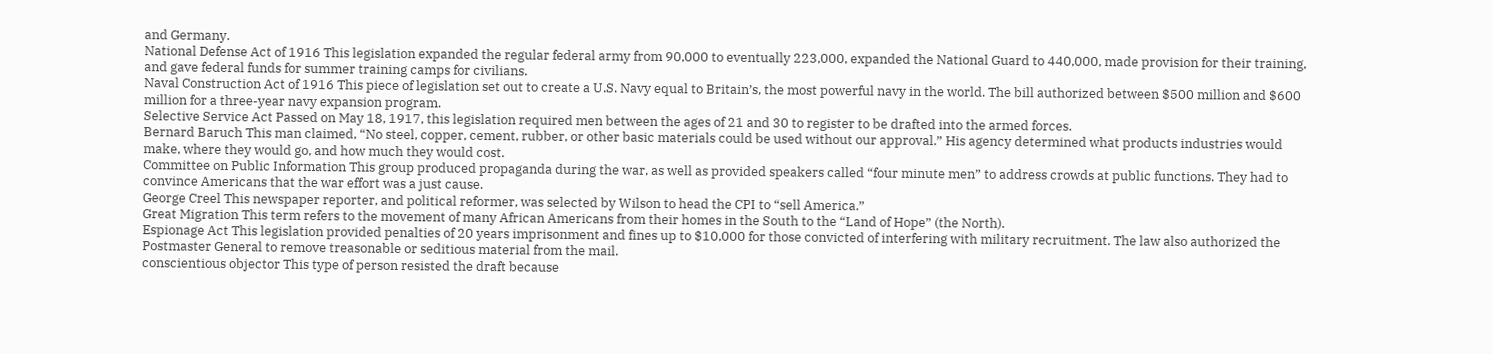and Germany.
National Defense Act of 1916 This legislation expanded the regular federal army from 90,000 to eventually 223,000, expanded the National Guard to 440,000, made provision for their training, and gave federal funds for summer training camps for civilians.
Naval Construction Act of 1916 This piece of legislation set out to create a U.S. Navy equal to Britain’s, the most powerful navy in the world. The bill authorized between $500 million and $600 million for a three-year navy expansion program.
Selective Service Act Passed on May 18, 1917, this legislation required men between the ages of 21 and 30 to register to be drafted into the armed forces.
Bernard Baruch This man claimed, “No steel, copper, cement, rubber, or other basic materials could be used without our approval.” His agency determined what products industries would make, where they would go, and how much they would cost.
Committee on Public Information This group produced propaganda during the war, as well as provided speakers called “four minute men” to address crowds at public functions. They had to convince Americans that the war effort was a just cause.
George Creel This newspaper reporter, and political reformer, was selected by Wilson to head the CPI to “sell America.”
Great Migration This term refers to the movement of many African Americans from their homes in the South to the “Land of Hope” (the North).
Espionage Act This legislation provided penalties of 20 years imprisonment and fines up to $10,000 for those convicted of interfering with military recruitment. The law also authorized the Postmaster General to remove treasonable or seditious material from the mail.
conscientious objector This type of person resisted the draft because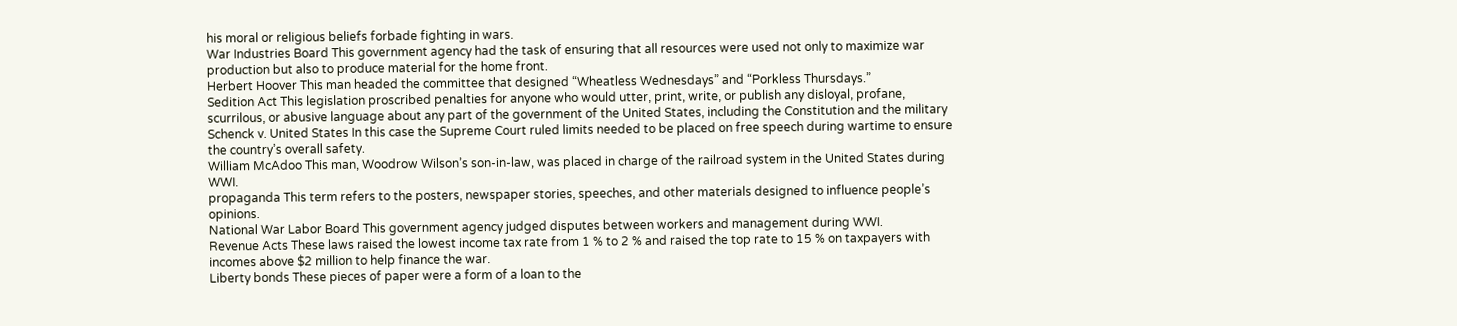his moral or religious beliefs forbade fighting in wars.
War Industries Board This government agency had the task of ensuring that all resources were used not only to maximize war production but also to produce material for the home front.
Herbert Hoover This man headed the committee that designed “Wheatless Wednesdays” and “Porkless Thursdays.”
Sedition Act This legislation proscribed penalties for anyone who would utter, print, write, or publish any disloyal, profane, scurrilous, or abusive language about any part of the government of the United States, including the Constitution and the military
Schenck v. United States In this case the Supreme Court ruled limits needed to be placed on free speech during wartime to ensure the country’s overall safety.
William McAdoo This man, Woodrow Wilson’s son-in-law, was placed in charge of the railroad system in the United States during WWI.
propaganda This term refers to the posters, newspaper stories, speeches, and other materials designed to influence people’s opinions.
National War Labor Board This government agency judged disputes between workers and management during WWI.
Revenue Acts These laws raised the lowest income tax rate from 1 % to 2 % and raised the top rate to 15 % on taxpayers with incomes above $2 million to help finance the war.
Liberty bonds These pieces of paper were a form of a loan to the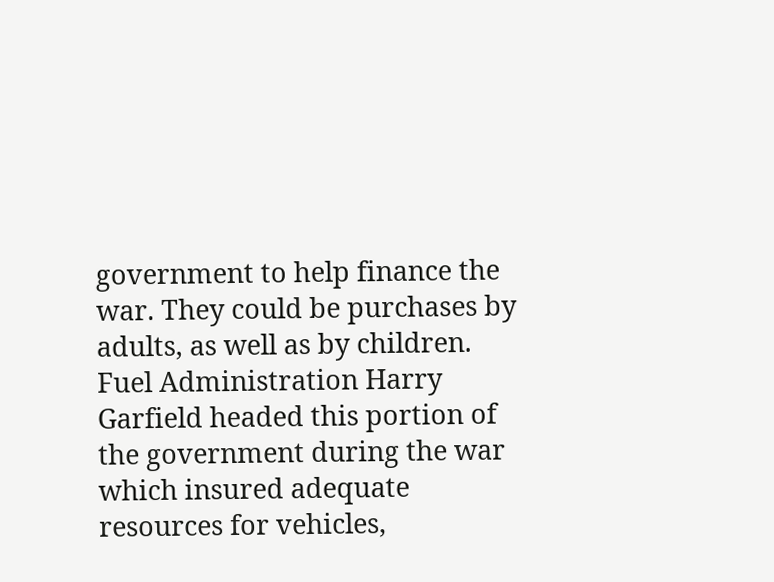government to help finance the war. They could be purchases by adults, as well as by children.
Fuel Administration Harry Garfield headed this portion of the government during the war which insured adequate resources for vehicles,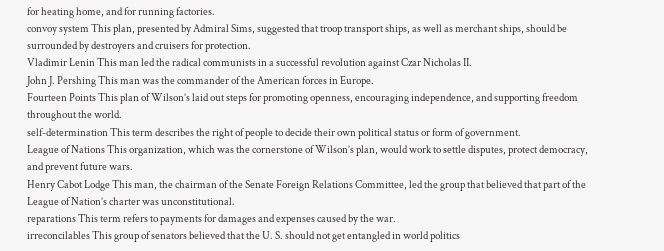for heating home, and for running factories.
convoy system This plan, presented by Admiral Sims, suggested that troop transport ships, as well as merchant ships, should be surrounded by destroyers and cruisers for protection.
Vladimir Lenin This man led the radical communists in a successful revolution against Czar Nicholas II.
John J. Pershing This man was the commander of the American forces in Europe.
Fourteen Points This plan of Wilson’s laid out steps for promoting openness, encouraging independence, and supporting freedom throughout the world.
self-determination This term describes the right of people to decide their own political status or form of government.
League of Nations This organization, which was the cornerstone of Wilson’s plan, would work to settle disputes, protect democracy, and prevent future wars.
Henry Cabot Lodge This man, the chairman of the Senate Foreign Relations Committee, led the group that believed that part of the League of Nation’s charter was unconstitutional.
reparations This term refers to payments for damages and expenses caused by the war.
irreconcilables This group of senators believed that the U. S. should not get entangled in world politics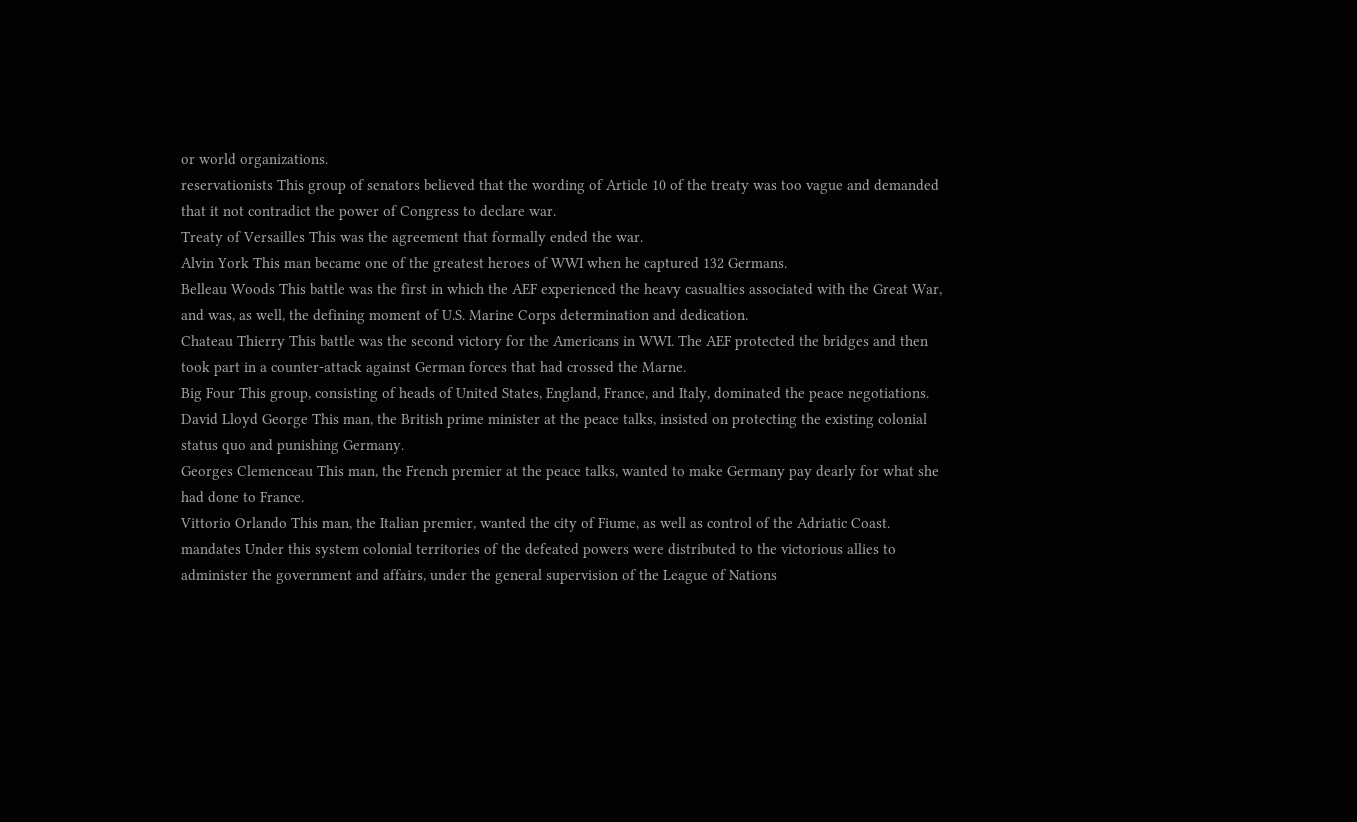or world organizations.
reservationists This group of senators believed that the wording of Article 10 of the treaty was too vague and demanded that it not contradict the power of Congress to declare war.
Treaty of Versailles This was the agreement that formally ended the war.
Alvin York This man became one of the greatest heroes of WWI when he captured 132 Germans.
Belleau Woods This battle was the first in which the AEF experienced the heavy casualties associated with the Great War, and was, as well, the defining moment of U.S. Marine Corps determination and dedication.
Chateau Thierry This battle was the second victory for the Americans in WWI. The AEF protected the bridges and then took part in a counter-attack against German forces that had crossed the Marne.
Big Four This group, consisting of heads of United States, England, France, and Italy, dominated the peace negotiations.
David Lloyd George This man, the British prime minister at the peace talks, insisted on protecting the existing colonial status quo and punishing Germany.
Georges Clemenceau This man, the French premier at the peace talks, wanted to make Germany pay dearly for what she had done to France.
Vittorio Orlando This man, the Italian premier, wanted the city of Fiume, as well as control of the Adriatic Coast.
mandates Under this system colonial territories of the defeated powers were distributed to the victorious allies to administer the government and affairs, under the general supervision of the League of Nations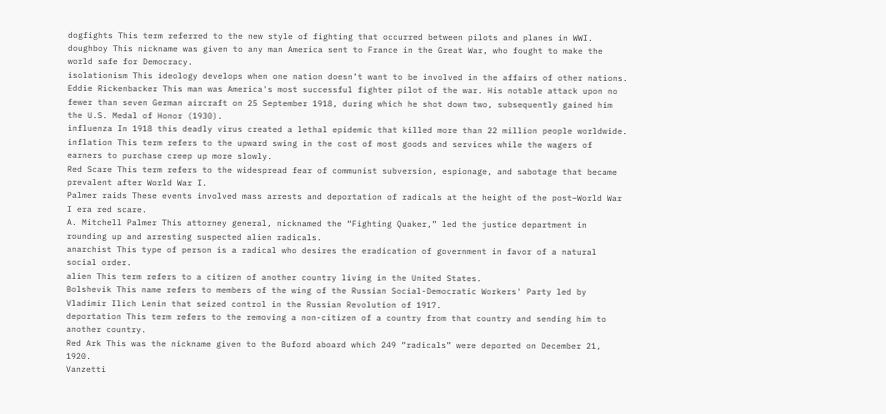dogfights This term referred to the new style of fighting that occurred between pilots and planes in WWI.
doughboy This nickname was given to any man America sent to France in the Great War, who fought to make the world safe for Democracy.
isolationism This ideology develops when one nation doesn’t want to be involved in the affairs of other nations.
Eddie Rickenbacker This man was America's most successful fighter pilot of the war. His notable attack upon no fewer than seven German aircraft on 25 September 1918, during which he shot down two, subsequently gained him the U.S. Medal of Honor (1930).
influenza In 1918 this deadly virus created a lethal epidemic that killed more than 22 million people worldwide.
inflation This term refers to the upward swing in the cost of most goods and services while the wagers of earners to purchase creep up more slowly.
Red Scare This term refers to the widespread fear of communist subversion, espionage, and sabotage that became prevalent after World War I.
Palmer raids These events involved mass arrests and deportation of radicals at the height of the post–World War I era red scare.
A. Mitchell Palmer This attorney general, nicknamed the “Fighting Quaker,” led the justice department in rounding up and arresting suspected alien radicals.
anarchist This type of person is a radical who desires the eradication of government in favor of a natural social order.
alien This term refers to a citizen of another country living in the United States.
Bolshevik This name refers to members of the wing of the Russian Social-Democratic Workers' Party led by Vladimir Ilich Lenin that seized control in the Russian Revolution of 1917.
deportation This term refers to the removing a non-citizen of a country from that country and sending him to another country.
Red Ark This was the nickname given to the Buford aboard which 249 “radicals” were deported on December 21, 1920.
Vanzetti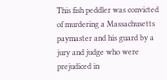This fish peddler was convicted of murdering a Massachusetts paymaster and his guard by a jury and judge who were prejudiced in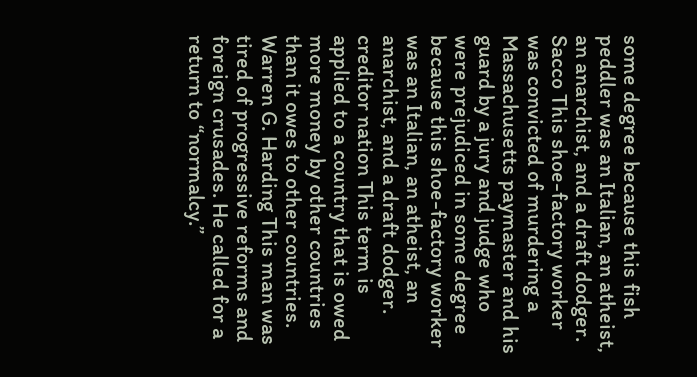some degree because this fish peddler was an Italian, an atheist, an anarchist, and a draft dodger.
Sacco This shoe-factory worker was convicted of murdering a Massachusetts paymaster and his guard by a jury and judge who were prejudiced in some degree because this shoe-factory worker was an Italian, an atheist, an anarchist, and a draft dodger.
creditor nation This term is applied to a country that is owed more money by other countries than it owes to other countries.
Warren G. Harding This man was tired of progressive reforms and foreign crusades. He called for a return to “normalcy.”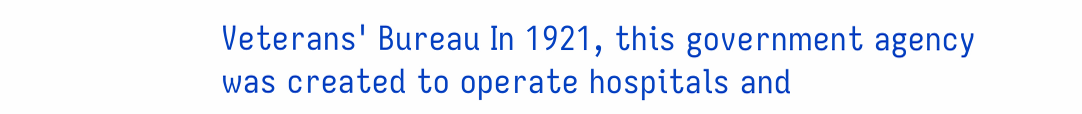Veterans' Bureau In 1921, this government agency was created to operate hospitals and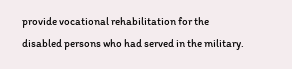provide vocational rehabilitation for the disabled persons who had served in the military.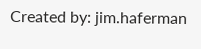Created by: jim.haferman